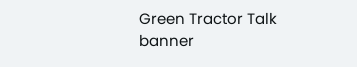Green Tractor Talk banner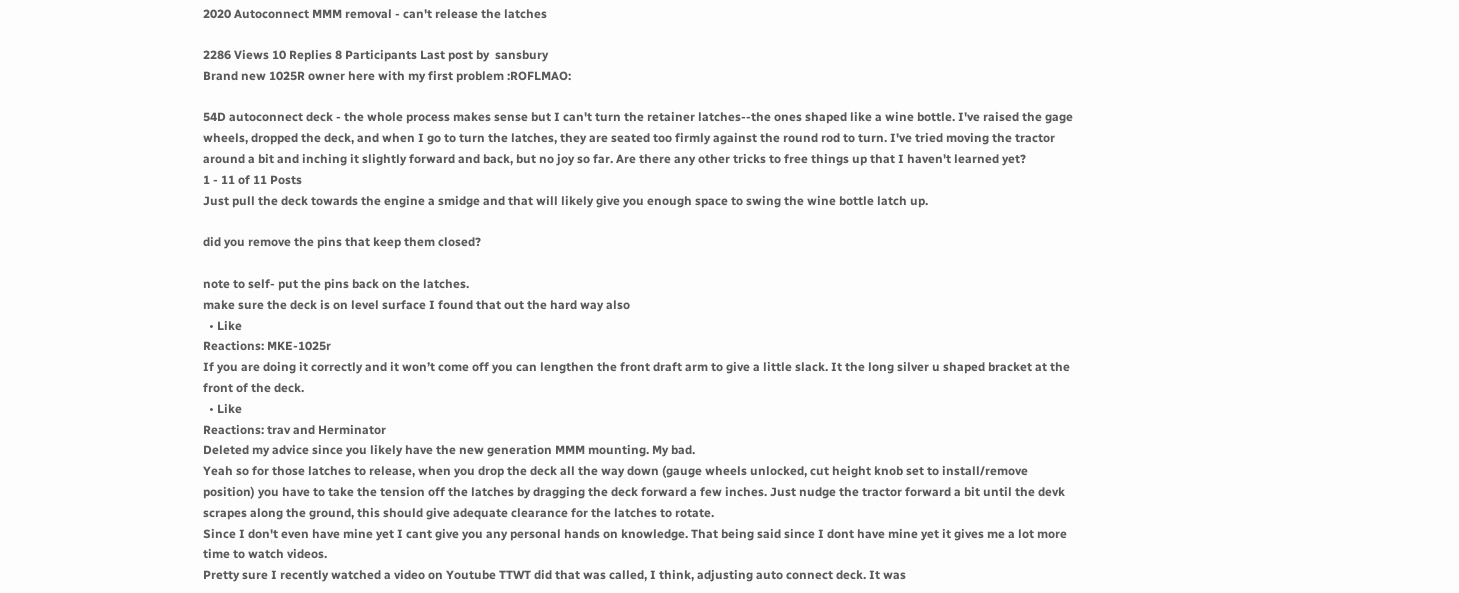2020 Autoconnect MMM removal - can't release the latches

2286 Views 10 Replies 8 Participants Last post by  sansbury
Brand new 1025R owner here with my first problem :ROFLMAO:

54D autoconnect deck - the whole process makes sense but I can't turn the retainer latches--the ones shaped like a wine bottle. I've raised the gage wheels, dropped the deck, and when I go to turn the latches, they are seated too firmly against the round rod to turn. I've tried moving the tractor around a bit and inching it slightly forward and back, but no joy so far. Are there any other tricks to free things up that I haven't learned yet?
1 - 11 of 11 Posts
Just pull the deck towards the engine a smidge and that will likely give you enough space to swing the wine bottle latch up.

did you remove the pins that keep them closed?

note to self- put the pins back on the latches.
make sure the deck is on level surface I found that out the hard way also
  • Like
Reactions: MKE-1025r
If you are doing it correctly and it won’t come off you can lengthen the front draft arm to give a little slack. It the long silver u shaped bracket at the front of the deck.
  • Like
Reactions: trav and Herminator
Deleted my advice since you likely have the new generation MMM mounting. My bad.
Yeah so for those latches to release, when you drop the deck all the way down (gauge wheels unlocked, cut height knob set to install/remove position) you have to take the tension off the latches by dragging the deck forward a few inches. Just nudge the tractor forward a bit until the devk scrapes along the ground, this should give adequate clearance for the latches to rotate.
Since I don't even have mine yet I cant give you any personal hands on knowledge. That being said since I dont have mine yet it gives me a lot more time to watch videos.
Pretty sure I recently watched a video on Youtube TTWT did that was called, I think, adjusting auto connect deck. It was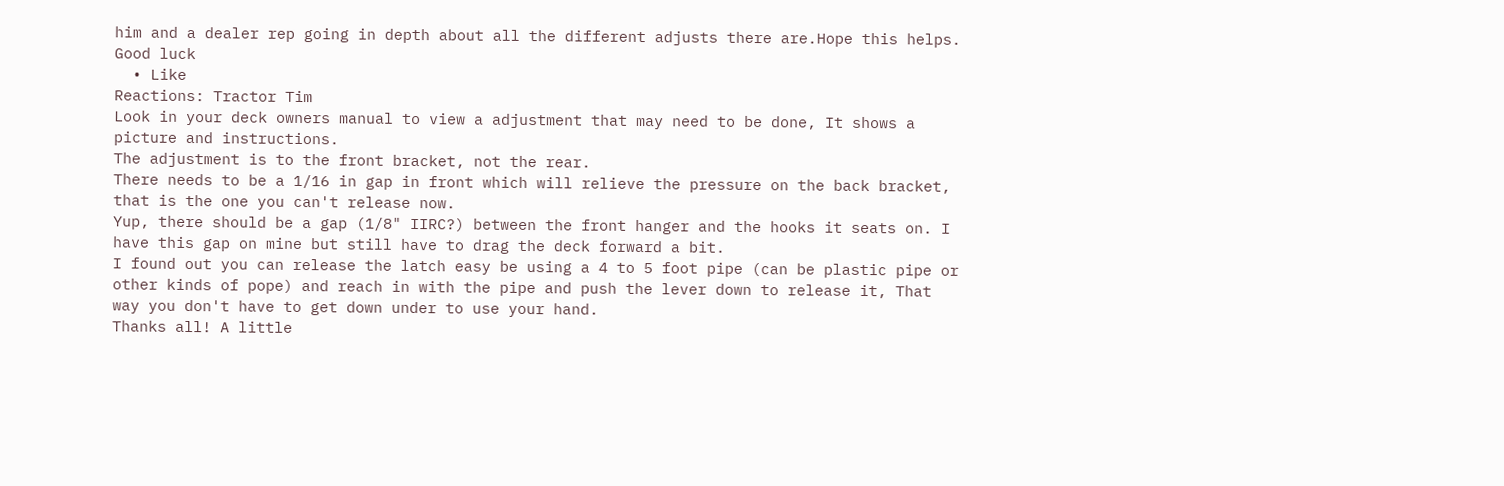him and a dealer rep going in depth about all the different adjusts there are.Hope this helps. Good luck
  • Like
Reactions: Tractor Tim
Look in your deck owners manual to view a adjustment that may need to be done, It shows a picture and instructions.
The adjustment is to the front bracket, not the rear.
There needs to be a 1/16 in gap in front which will relieve the pressure on the back bracket, that is the one you can't release now.
Yup, there should be a gap (1/8" IIRC?) between the front hanger and the hooks it seats on. I have this gap on mine but still have to drag the deck forward a bit.
I found out you can release the latch easy be using a 4 to 5 foot pipe (can be plastic pipe or other kinds of pope) and reach in with the pipe and push the lever down to release it, That way you don't have to get down under to use your hand.
Thanks all! A little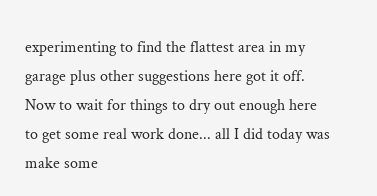experimenting to find the flattest area in my garage plus other suggestions here got it off. Now to wait for things to dry out enough here to get some real work done... all I did today was make some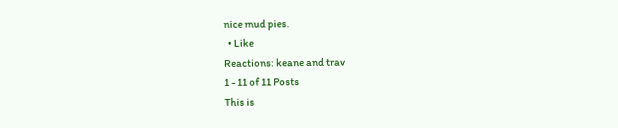nice mud pies.
  • Like
Reactions: keane and trav
1 - 11 of 11 Posts
This is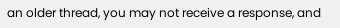an older thread, you may not receive a response, and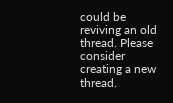could be reviving an old thread. Please consider creating a new thread.